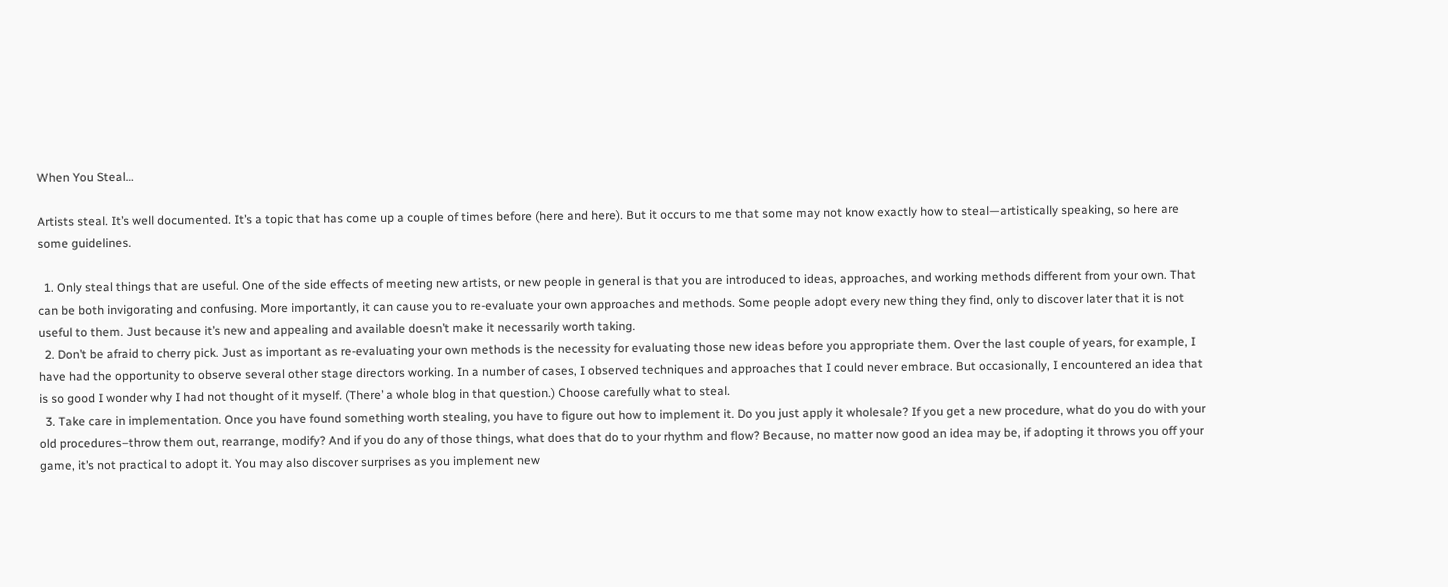When You Steal…

Artists steal. It’s well documented. It’s a topic that has come up a couple of times before (here and here). But it occurs to me that some may not know exactly how to steal—artistically speaking, so here are some guidelines.

  1. Only steal things that are useful. One of the side effects of meeting new artists, or new people in general is that you are introduced to ideas, approaches, and working methods different from your own. That can be both invigorating and confusing. More importantly, it can cause you to re-evaluate your own approaches and methods. Some people adopt every new thing they find, only to discover later that it is not useful to them. Just because it’s new and appealing and available doesn’t make it necessarily worth taking.
  2. Don’t be afraid to cherry pick. Just as important as re-evaluating your own methods is the necessity for evaluating those new ideas before you appropriate them. Over the last couple of years, for example, I have had the opportunity to observe several other stage directors working. In a number of cases, I observed techniques and approaches that I could never embrace. But occasionally, I encountered an idea that is so good I wonder why I had not thought of it myself. (There’ a whole blog in that question.) Choose carefully what to steal.
  3. Take care in implementation. Once you have found something worth stealing, you have to figure out how to implement it. Do you just apply it wholesale? If you get a new procedure, what do you do with your old procedures–throw them out, rearrange, modify? And if you do any of those things, what does that do to your rhythm and flow? Because, no matter now good an idea may be, if adopting it throws you off your game, it’s not practical to adopt it. You may also discover surprises as you implement new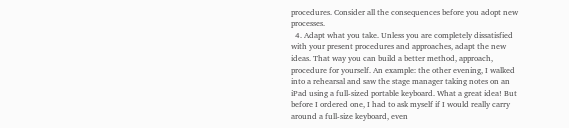procedures. Consider all the consequences before you adopt new processes.
  4. Adapt what you take. Unless you are completely dissatisfied with your present procedures and approaches, adapt the new ideas. That way you can build a better method, approach, procedure for yourself. An example: the other evening, I walked into a rehearsal and saw the stage manager taking notes on an iPad using a full-sized portable keyboard. What a great idea! But before I ordered one, I had to ask myself if I would really carry around a full-size keyboard, even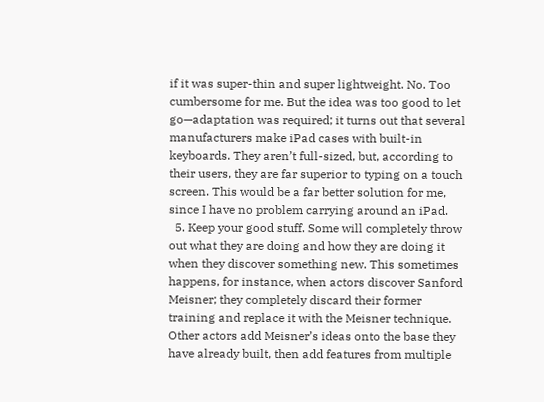if it was super-thin and super lightweight. No. Too cumbersome for me. But the idea was too good to let go—adaptation was required; it turns out that several manufacturers make iPad cases with built-in keyboards. They aren’t full-sized, but, according to their users, they are far superior to typing on a touch screen. This would be a far better solution for me, since I have no problem carrying around an iPad.
  5. Keep your good stuff. Some will completely throw out what they are doing and how they are doing it when they discover something new. This sometimes happens, for instance, when actors discover Sanford Meisner; they completely discard their former training and replace it with the Meisner technique. Other actors add Meisner’s ideas onto the base they have already built, then add features from multiple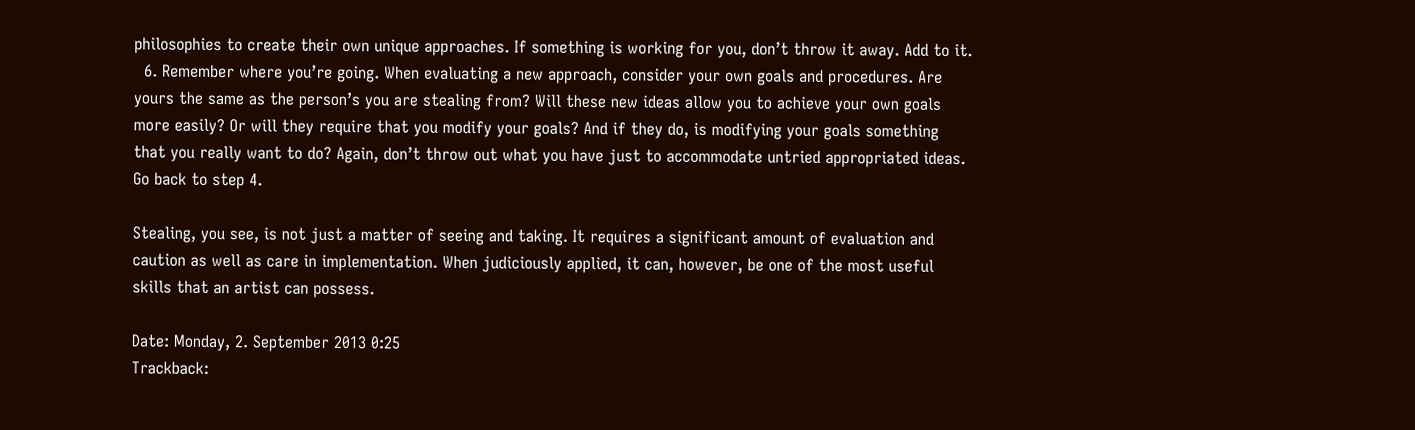philosophies to create their own unique approaches. If something is working for you, don’t throw it away. Add to it.
  6. Remember where you’re going. When evaluating a new approach, consider your own goals and procedures. Are yours the same as the person’s you are stealing from? Will these new ideas allow you to achieve your own goals more easily? Or will they require that you modify your goals? And if they do, is modifying your goals something that you really want to do? Again, don’t throw out what you have just to accommodate untried appropriated ideas. Go back to step 4.

Stealing, you see, is not just a matter of seeing and taking. It requires a significant amount of evaluation and caution as well as care in implementation. When judiciously applied, it can, however, be one of the most useful skills that an artist can possess.

Date: Monday, 2. September 2013 0:25
Trackback: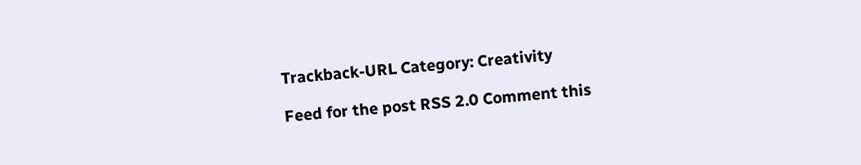Trackback-URL Category: Creativity

Feed for the post RSS 2.0 Comment this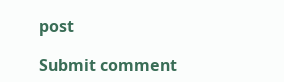post

Submit comment